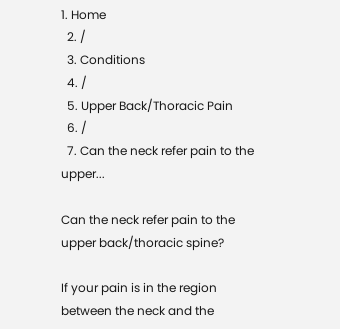1. Home
  2. /
  3. Conditions
  4. /
  5. Upper Back/Thoracic Pain
  6. /
  7. Can the neck refer pain to the upper...

Can the neck refer pain to the upper back/thoracic spine?

If your pain is in the region between the neck and the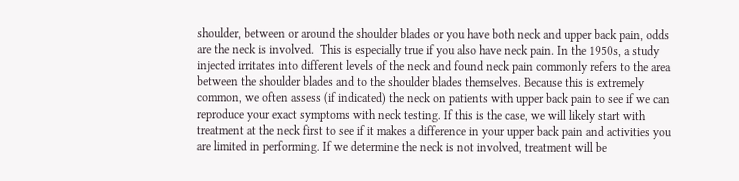shoulder, between or around the shoulder blades or you have both neck and upper back pain, odds are the neck is involved.  This is especially true if you also have neck pain. In the 1950s, a study injected irritates into different levels of the neck and found neck pain commonly refers to the area between the shoulder blades and to the shoulder blades themselves. Because this is extremely common, we often assess (if indicated) the neck on patients with upper back pain to see if we can reproduce your exact symptoms with neck testing. If this is the case, we will likely start with treatment at the neck first to see if it makes a difference in your upper back pain and activities you are limited in performing. If we determine the neck is not involved, treatment will be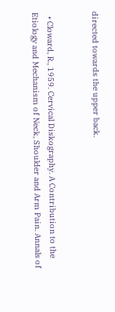directed towards the upper back.


  • Cloward, R., 1959. Cervical Diskography. A Contribution to the Etiology and Mechanism of Neck, Shoulder and Arm Pain. Annals of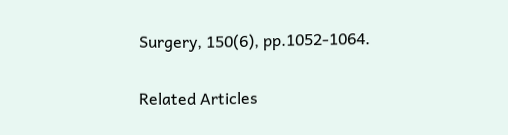Surgery, 150(6), pp.1052-1064.

Related Articles